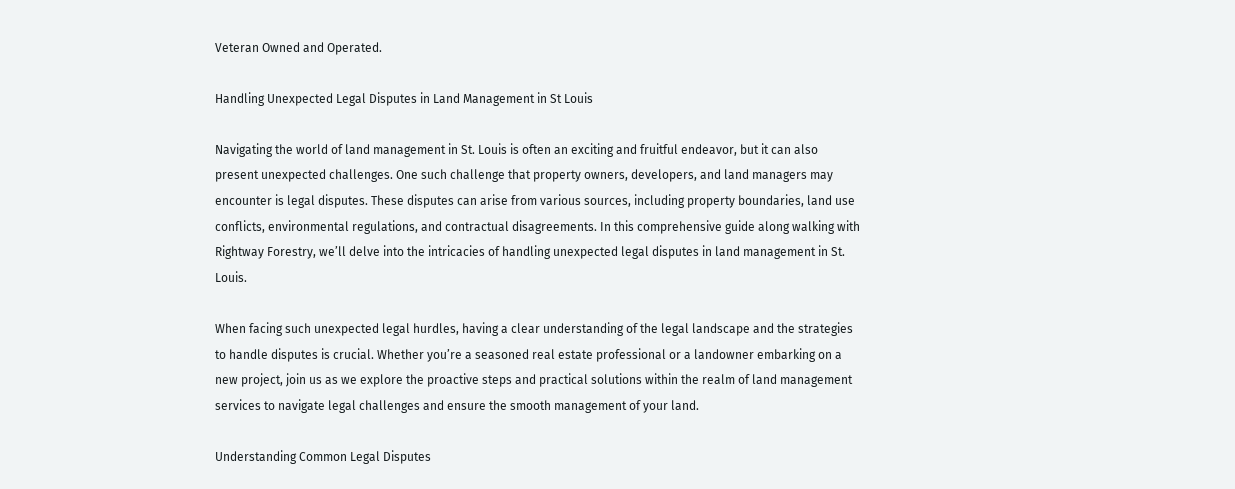Veteran Owned and Operated.

Handling Unexpected Legal Disputes in Land Management in St Louis

Navigating the world of land management in St. Louis is often an exciting and fruitful endeavor, but it can also present unexpected challenges. One such challenge that property owners, developers, and land managers may encounter is legal disputes. These disputes can arise from various sources, including property boundaries, land use conflicts, environmental regulations, and contractual disagreements. In this comprehensive guide along walking with Rightway Forestry, we’ll delve into the intricacies of handling unexpected legal disputes in land management in St. Louis.

When facing such unexpected legal hurdles, having a clear understanding of the legal landscape and the strategies to handle disputes is crucial. Whether you’re a seasoned real estate professional or a landowner embarking on a new project, join us as we explore the proactive steps and practical solutions within the realm of land management services to navigate legal challenges and ensure the smooth management of your land.

Understanding Common Legal Disputes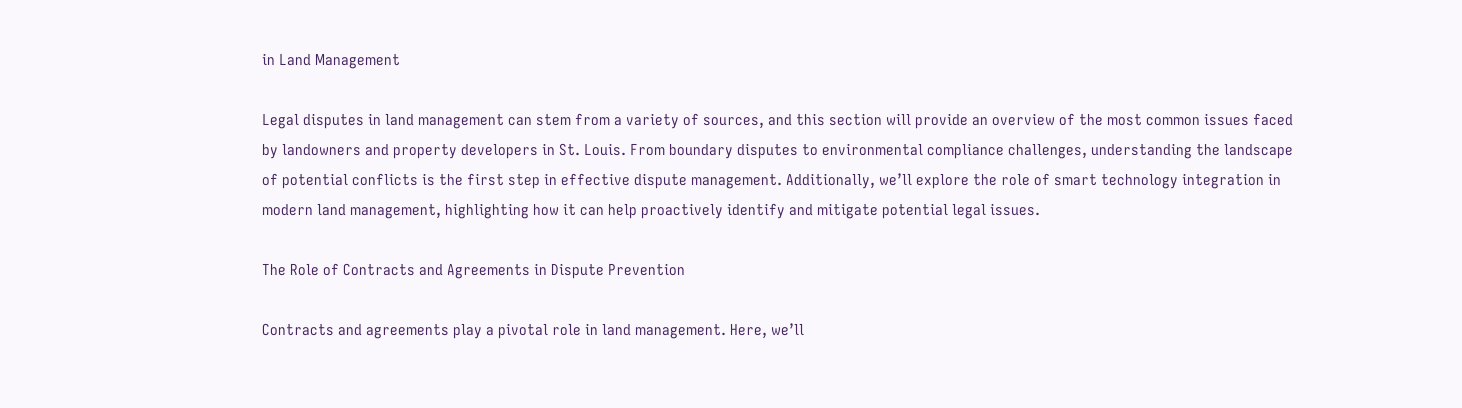in Land Management

Legal disputes in land management can stem from a variety of sources, and this section will provide an overview of the most common issues faced by landowners and property developers in St. Louis. From boundary disputes to environmental compliance challenges, understanding the landscape of potential conflicts is the first step in effective dispute management. Additionally, we’ll explore the role of smart technology integration in modern land management, highlighting how it can help proactively identify and mitigate potential legal issues.

The Role of Contracts and Agreements in Dispute Prevention

Contracts and agreements play a pivotal role in land management. Here, we’ll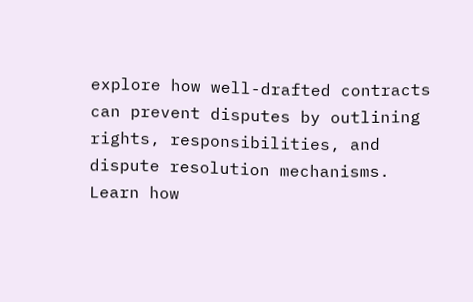explore how well-drafted contracts can prevent disputes by outlining rights, responsibilities, and dispute resolution mechanisms. Learn how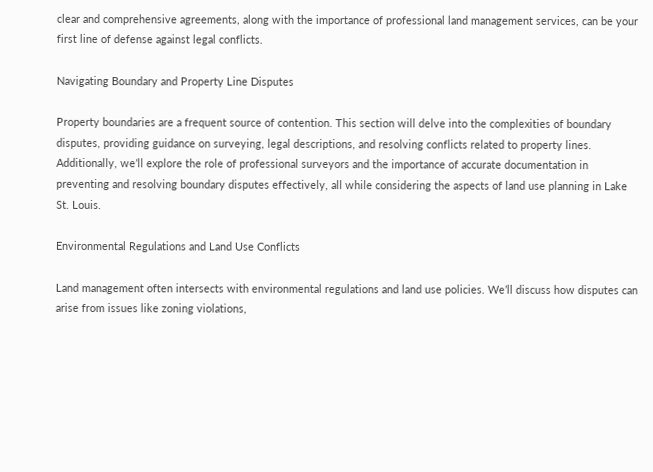clear and comprehensive agreements, along with the importance of professional land management services, can be your first line of defense against legal conflicts.

Navigating Boundary and Property Line Disputes

Property boundaries are a frequent source of contention. This section will delve into the complexities of boundary disputes, providing guidance on surveying, legal descriptions, and resolving conflicts related to property lines. Additionally, we’ll explore the role of professional surveyors and the importance of accurate documentation in preventing and resolving boundary disputes effectively, all while considering the aspects of land use planning in Lake St. Louis.

Environmental Regulations and Land Use Conflicts

Land management often intersects with environmental regulations and land use policies. We’ll discuss how disputes can arise from issues like zoning violations,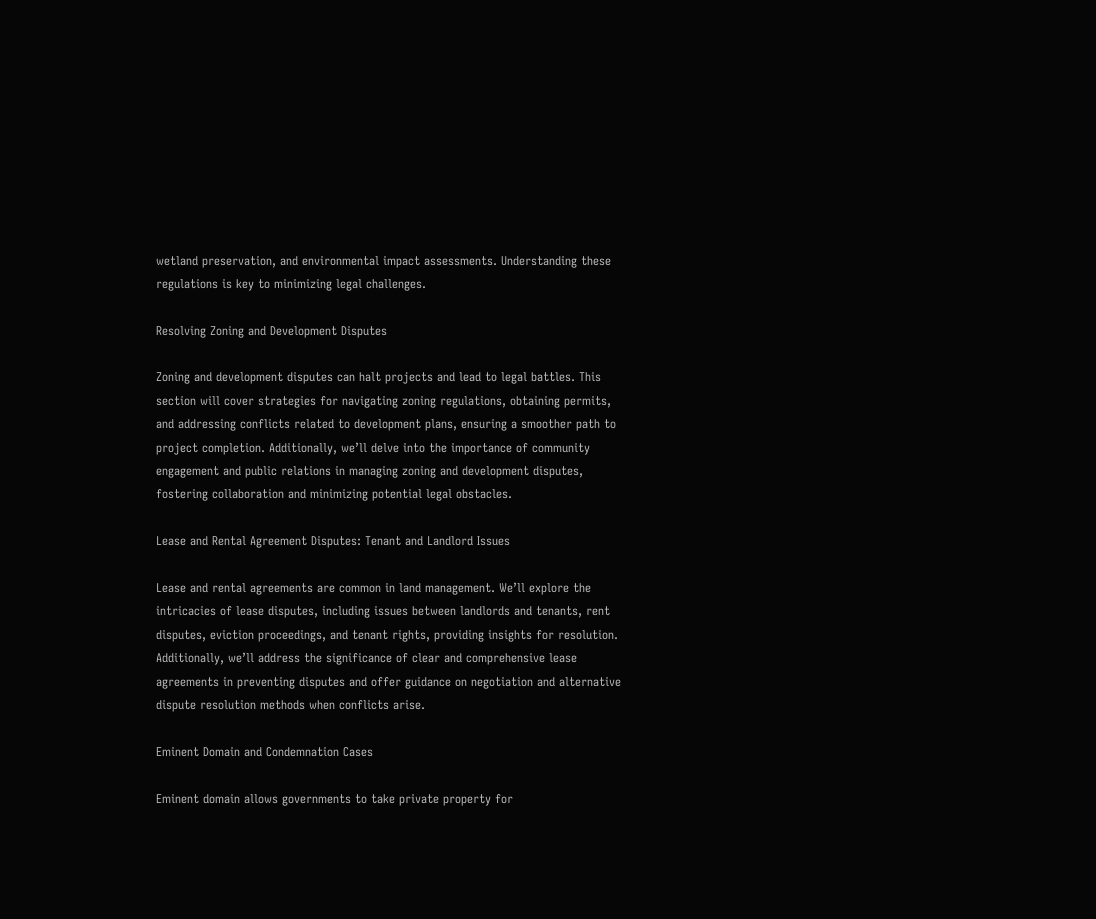wetland preservation, and environmental impact assessments. Understanding these regulations is key to minimizing legal challenges.

Resolving Zoning and Development Disputes

Zoning and development disputes can halt projects and lead to legal battles. This section will cover strategies for navigating zoning regulations, obtaining permits, and addressing conflicts related to development plans, ensuring a smoother path to project completion. Additionally, we’ll delve into the importance of community engagement and public relations in managing zoning and development disputes, fostering collaboration and minimizing potential legal obstacles.

Lease and Rental Agreement Disputes: Tenant and Landlord Issues

Lease and rental agreements are common in land management. We’ll explore the intricacies of lease disputes, including issues between landlords and tenants, rent disputes, eviction proceedings, and tenant rights, providing insights for resolution. Additionally, we’ll address the significance of clear and comprehensive lease agreements in preventing disputes and offer guidance on negotiation and alternative dispute resolution methods when conflicts arise.

Eminent Domain and Condemnation Cases

Eminent domain allows governments to take private property for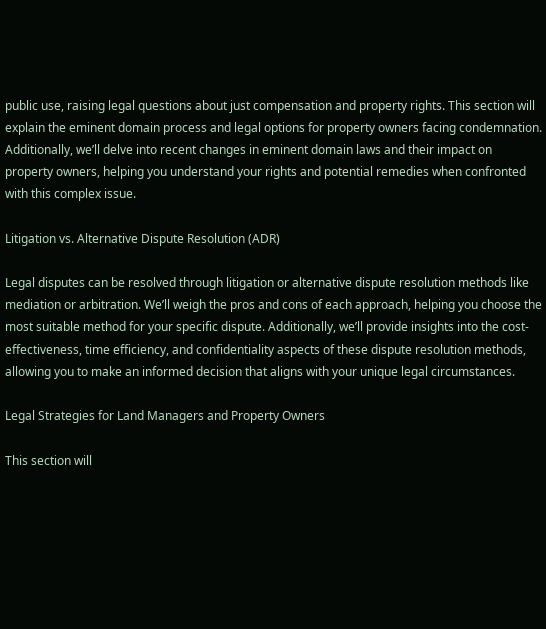public use, raising legal questions about just compensation and property rights. This section will explain the eminent domain process and legal options for property owners facing condemnation. Additionally, we’ll delve into recent changes in eminent domain laws and their impact on property owners, helping you understand your rights and potential remedies when confronted with this complex issue.

Litigation vs. Alternative Dispute Resolution (ADR)

Legal disputes can be resolved through litigation or alternative dispute resolution methods like mediation or arbitration. We’ll weigh the pros and cons of each approach, helping you choose the most suitable method for your specific dispute. Additionally, we’ll provide insights into the cost-effectiveness, time efficiency, and confidentiality aspects of these dispute resolution methods, allowing you to make an informed decision that aligns with your unique legal circumstances.

Legal Strategies for Land Managers and Property Owners

This section will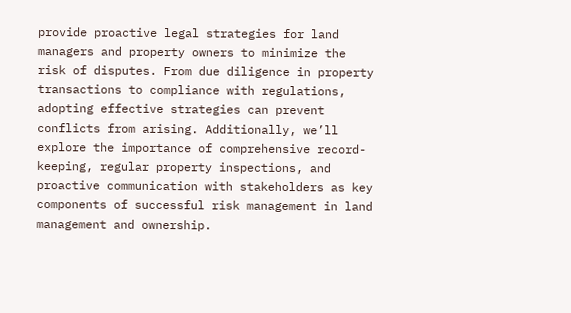provide proactive legal strategies for land managers and property owners to minimize the risk of disputes. From due diligence in property transactions to compliance with regulations, adopting effective strategies can prevent conflicts from arising. Additionally, we’ll explore the importance of comprehensive record-keeping, regular property inspections, and proactive communication with stakeholders as key components of successful risk management in land management and ownership.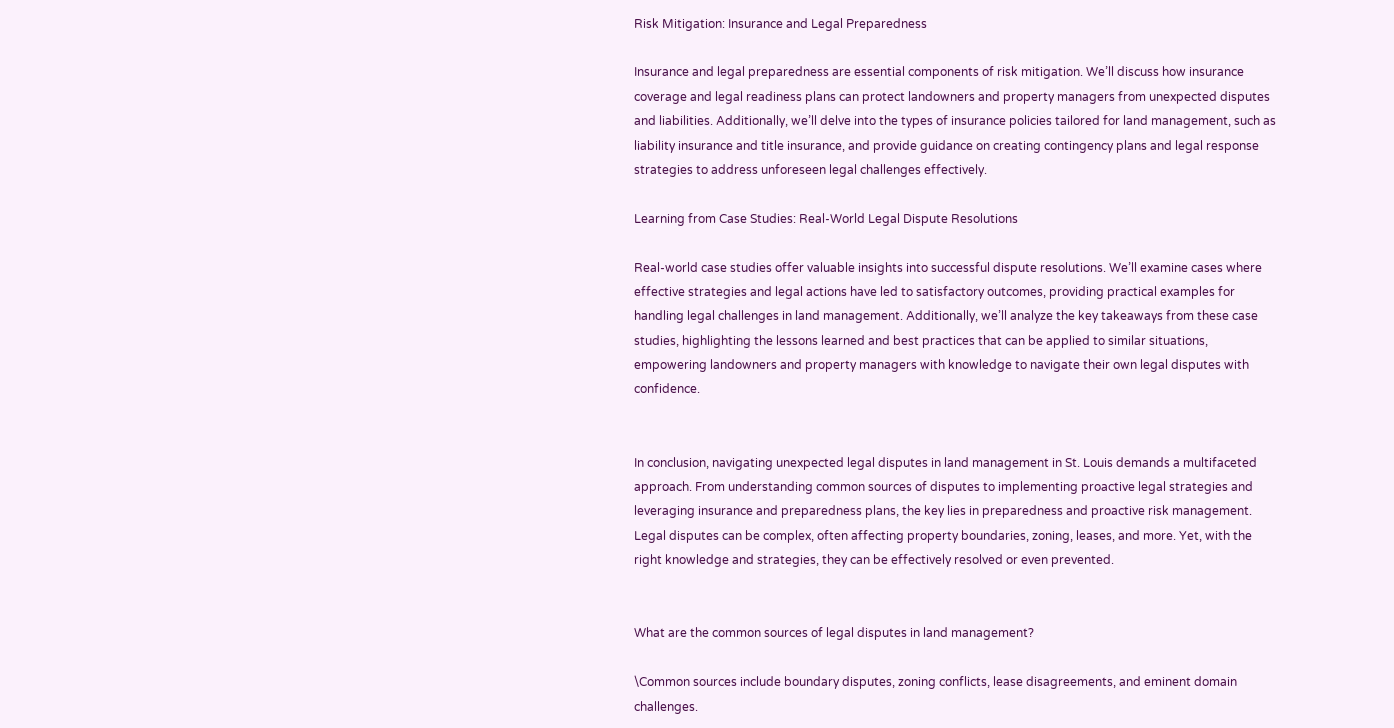Risk Mitigation: Insurance and Legal Preparedness

Insurance and legal preparedness are essential components of risk mitigation. We’ll discuss how insurance coverage and legal readiness plans can protect landowners and property managers from unexpected disputes and liabilities. Additionally, we’ll delve into the types of insurance policies tailored for land management, such as liability insurance and title insurance, and provide guidance on creating contingency plans and legal response strategies to address unforeseen legal challenges effectively.

Learning from Case Studies: Real-World Legal Dispute Resolutions

Real-world case studies offer valuable insights into successful dispute resolutions. We’ll examine cases where effective strategies and legal actions have led to satisfactory outcomes, providing practical examples for handling legal challenges in land management. Additionally, we’ll analyze the key takeaways from these case studies, highlighting the lessons learned and best practices that can be applied to similar situations, empowering landowners and property managers with knowledge to navigate their own legal disputes with confidence.


In conclusion, navigating unexpected legal disputes in land management in St. Louis demands a multifaceted approach. From understanding common sources of disputes to implementing proactive legal strategies and leveraging insurance and preparedness plans, the key lies in preparedness and proactive risk management. Legal disputes can be complex, often affecting property boundaries, zoning, leases, and more. Yet, with the right knowledge and strategies, they can be effectively resolved or even prevented.


What are the common sources of legal disputes in land management?

\Common sources include boundary disputes, zoning conflicts, lease disagreements, and eminent domain challenges.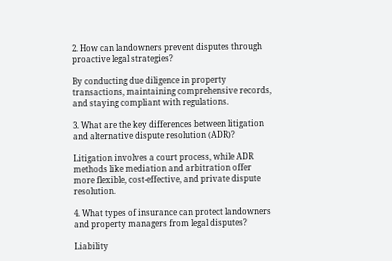2. How can landowners prevent disputes through proactive legal strategies?

By conducting due diligence in property transactions, maintaining comprehensive records, and staying compliant with regulations.

3. What are the key differences between litigation and alternative dispute resolution (ADR)?

Litigation involves a court process, while ADR methods like mediation and arbitration offer more flexible, cost-effective, and private dispute resolution.

4. What types of insurance can protect landowners and property managers from legal disputes?

Liability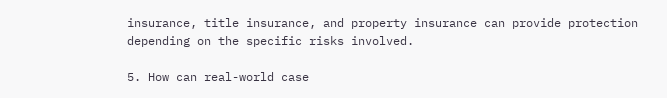insurance, title insurance, and property insurance can provide protection depending on the specific risks involved.

5. How can real-world case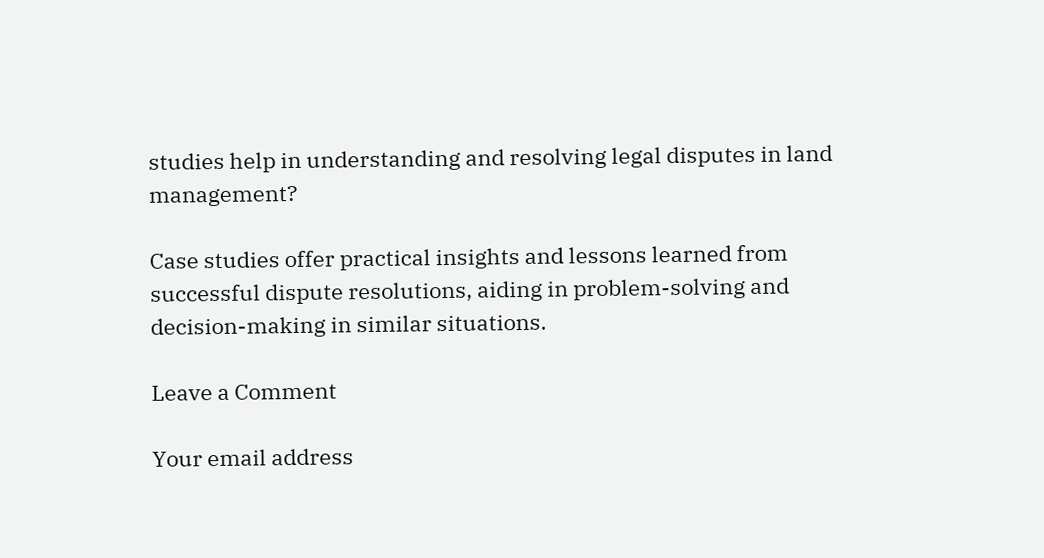studies help in understanding and resolving legal disputes in land management?

Case studies offer practical insights and lessons learned from successful dispute resolutions, aiding in problem-solving and decision-making in similar situations.

Leave a Comment

Your email address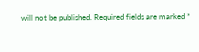will not be published. Required fields are marked *